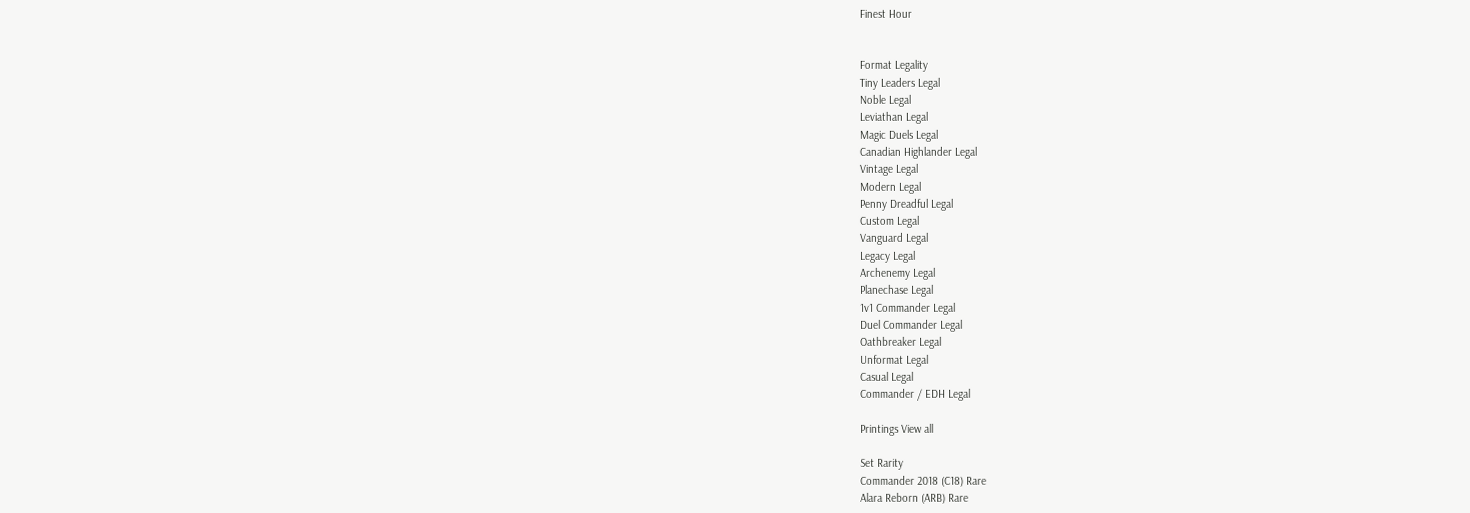Finest Hour


Format Legality
Tiny Leaders Legal
Noble Legal
Leviathan Legal
Magic Duels Legal
Canadian Highlander Legal
Vintage Legal
Modern Legal
Penny Dreadful Legal
Custom Legal
Vanguard Legal
Legacy Legal
Archenemy Legal
Planechase Legal
1v1 Commander Legal
Duel Commander Legal
Oathbreaker Legal
Unformat Legal
Casual Legal
Commander / EDH Legal

Printings View all

Set Rarity
Commander 2018 (C18) Rare
Alara Reborn (ARB) Rare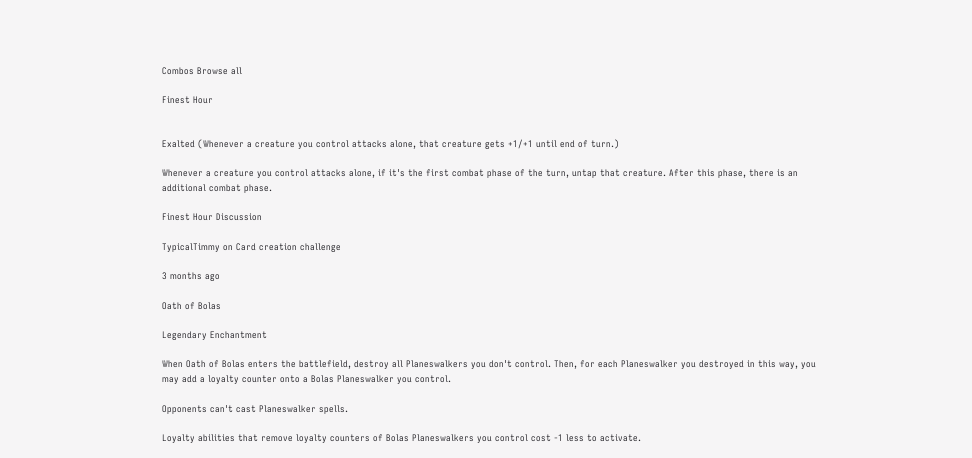Combos Browse all

Finest Hour


Exalted (Whenever a creature you control attacks alone, that creature gets +1/+1 until end of turn.)

Whenever a creature you control attacks alone, if it's the first combat phase of the turn, untap that creature. After this phase, there is an additional combat phase.

Finest Hour Discussion

TypicalTimmy on Card creation challenge

3 months ago

Oath of Bolas

Legendary Enchantment

When Oath of Bolas enters the battlefield, destroy all Planeswalkers you don't control. Then, for each Planeswalker you destroyed in this way, you may add a loyalty counter onto a Bolas Planeswalker you control.

Opponents can't cast Planeswalker spells.

Loyalty abilities that remove loyalty counters of Bolas Planeswalkers you control cost -1 less to activate.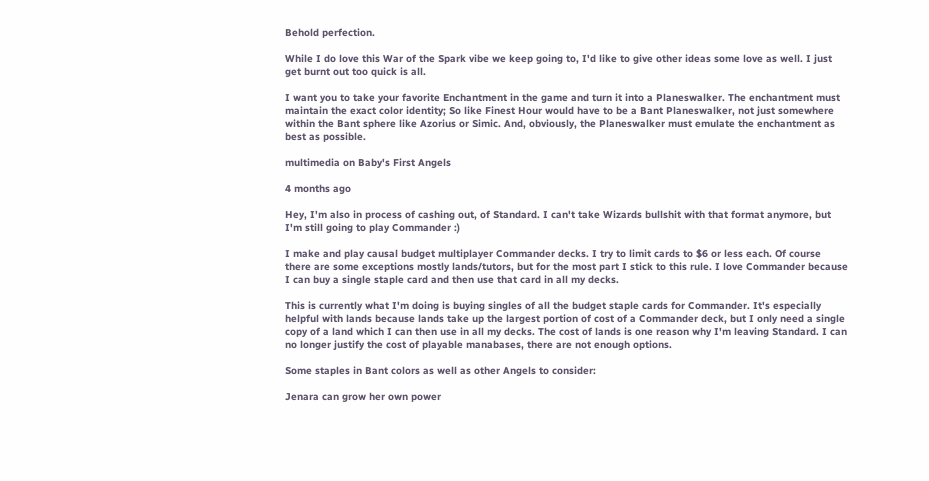Behold perfection.

While I do love this War of the Spark vibe we keep going to, I'd like to give other ideas some love as well. I just get burnt out too quick is all.

I want you to take your favorite Enchantment in the game and turn it into a Planeswalker. The enchantment must maintain the exact color identity; So like Finest Hour would have to be a Bant Planeswalker, not just somewhere within the Bant sphere like Azorius or Simic. And, obviously, the Planeswalker must emulate the enchantment as best as possible.

multimedia on Baby's First Angels

4 months ago

Hey, I'm also in process of cashing out, of Standard. I can't take Wizards bullshit with that format anymore, but I'm still going to play Commander :)

I make and play causal budget multiplayer Commander decks. I try to limit cards to $6 or less each. Of course there are some exceptions mostly lands/tutors, but for the most part I stick to this rule. I love Commander because I can buy a single staple card and then use that card in all my decks.

This is currently what I'm doing is buying singles of all the budget staple cards for Commander. It's especially helpful with lands because lands take up the largest portion of cost of a Commander deck, but I only need a single copy of a land which I can then use in all my decks. The cost of lands is one reason why I'm leaving Standard. I can no longer justify the cost of playable manabases, there are not enough options.

Some staples in Bant colors as well as other Angels to consider:

Jenara can grow her own power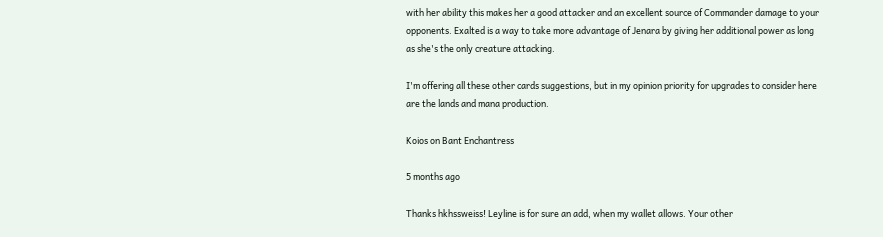with her ability this makes her a good attacker and an excellent source of Commander damage to your opponents. Exalted is a way to take more advantage of Jenara by giving her additional power as long as she's the only creature attacking.

I'm offering all these other cards suggestions, but in my opinion priority for upgrades to consider here are the lands and mana production.

Koios on Bant Enchantress

5 months ago

Thanks hkhssweiss! Leyline is for sure an add, when my wallet allows. Your other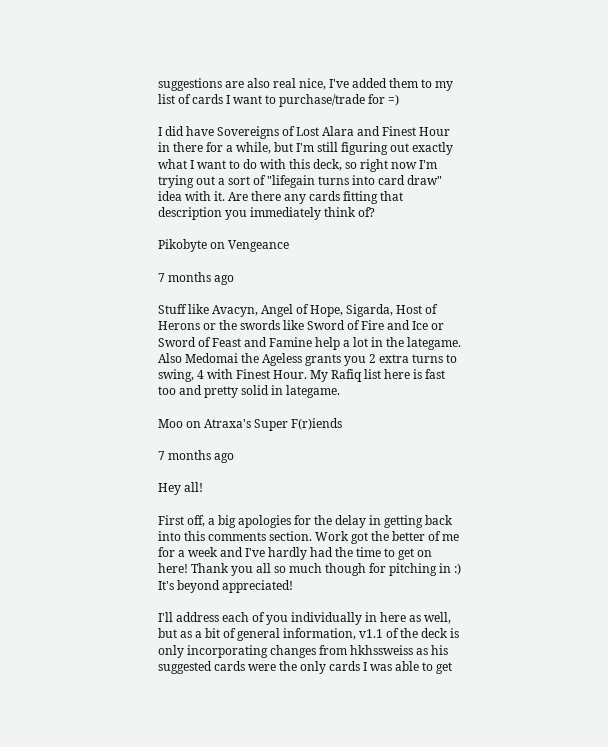suggestions are also real nice, I've added them to my list of cards I want to purchase/trade for =)

I did have Sovereigns of Lost Alara and Finest Hour in there for a while, but I'm still figuring out exactly what I want to do with this deck, so right now I'm trying out a sort of "lifegain turns into card draw" idea with it. Are there any cards fitting that description you immediately think of?

Pikobyte on Vengeance

7 months ago

Stuff like Avacyn, Angel of Hope, Sigarda, Host of Herons or the swords like Sword of Fire and Ice or Sword of Feast and Famine help a lot in the lategame. Also Medomai the Ageless grants you 2 extra turns to swing, 4 with Finest Hour. My Rafiq list here is fast too and pretty solid in lategame.

Moo on Atraxa's Super F(r)iends

7 months ago

Hey all!

First off, a big apologies for the delay in getting back into this comments section. Work got the better of me for a week and I've hardly had the time to get on here! Thank you all so much though for pitching in :) It's beyond appreciated!

I'll address each of you individually in here as well, but as a bit of general information, v1.1 of the deck is only incorporating changes from hkhssweiss as his suggested cards were the only cards I was able to get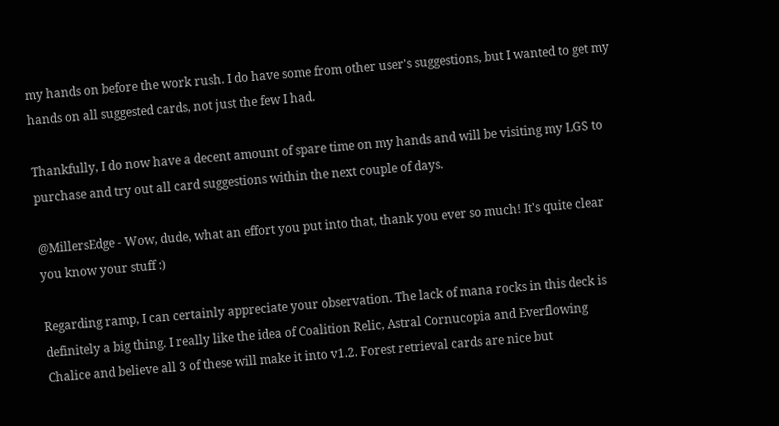my hands on before the work rush. I do have some from other user's suggestions, but I wanted to get my hands on all suggested cards, not just the few I had.

Thankfully, I do now have a decent amount of spare time on my hands and will be visiting my LGS to purchase and try out all card suggestions within the next couple of days.

@MillersEdge - Wow, dude, what an effort you put into that, thank you ever so much! It's quite clear you know your stuff :)

Regarding ramp, I can certainly appreciate your observation. The lack of mana rocks in this deck is definitely a big thing. I really like the idea of Coalition Relic, Astral Cornucopia and Everflowing Chalice and believe all 3 of these will make it into v1.2. Forest retrieval cards are nice but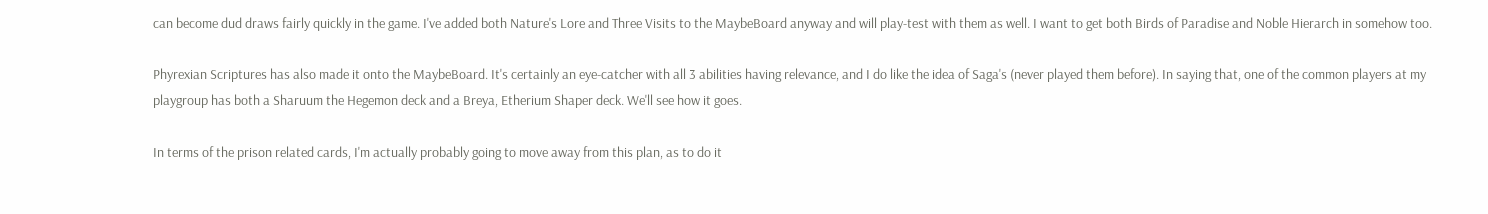can become dud draws fairly quickly in the game. I've added both Nature's Lore and Three Visits to the MaybeBoard anyway and will play-test with them as well. I want to get both Birds of Paradise and Noble Hierarch in somehow too.

Phyrexian Scriptures has also made it onto the MaybeBoard. It's certainly an eye-catcher with all 3 abilities having relevance, and I do like the idea of Saga's (never played them before). In saying that, one of the common players at my playgroup has both a Sharuum the Hegemon deck and a Breya, Etherium Shaper deck. We'll see how it goes.

In terms of the prison related cards, I'm actually probably going to move away from this plan, as to do it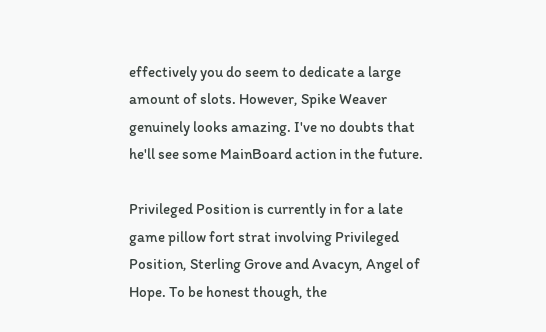effectively you do seem to dedicate a large amount of slots. However, Spike Weaver genuinely looks amazing. I've no doubts that he'll see some MainBoard action in the future.

Privileged Position is currently in for a late game pillow fort strat involving Privileged Position, Sterling Grove and Avacyn, Angel of Hope. To be honest though, the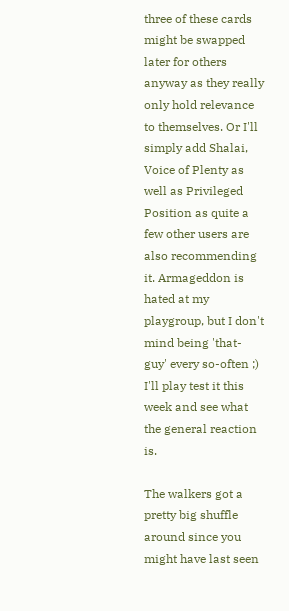three of these cards might be swapped later for others anyway as they really only hold relevance to themselves. Or I'll simply add Shalai, Voice of Plenty as well as Privileged Position as quite a few other users are also recommending it. Armageddon is hated at my playgroup, but I don't mind being 'that-guy' every so-often ;) I'll play test it this week and see what the general reaction is.

The walkers got a pretty big shuffle around since you might have last seen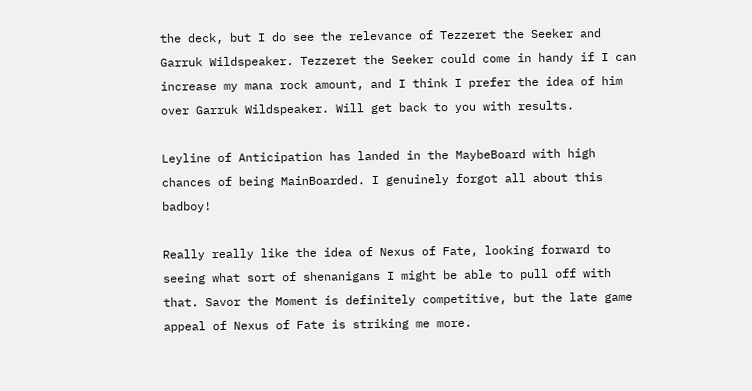the deck, but I do see the relevance of Tezzeret the Seeker and Garruk Wildspeaker. Tezzeret the Seeker could come in handy if I can increase my mana rock amount, and I think I prefer the idea of him over Garruk Wildspeaker. Will get back to you with results.

Leyline of Anticipation has landed in the MaybeBoard with high chances of being MainBoarded. I genuinely forgot all about this badboy!

Really really like the idea of Nexus of Fate, looking forward to seeing what sort of shenanigans I might be able to pull off with that. Savor the Moment is definitely competitive, but the late game appeal of Nexus of Fate is striking me more.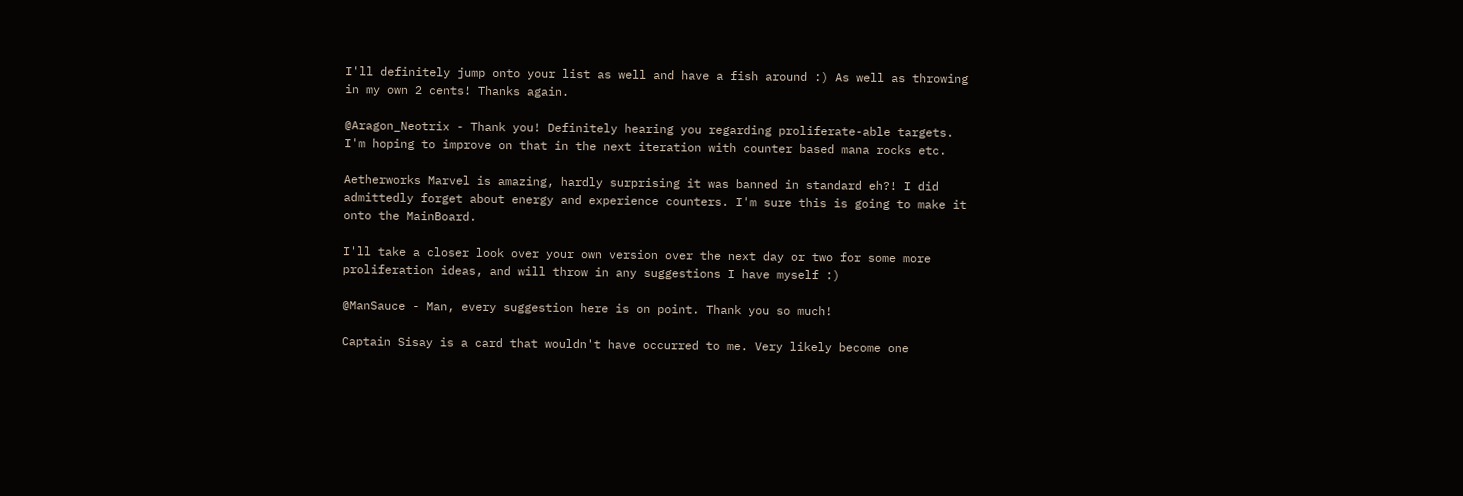I'll definitely jump onto your list as well and have a fish around :) As well as throwing in my own 2 cents! Thanks again.

@Aragon_Neotrix - Thank you! Definitely hearing you regarding proliferate-able targets. I'm hoping to improve on that in the next iteration with counter based mana rocks etc.

Aetherworks Marvel is amazing, hardly surprising it was banned in standard eh?! I did admittedly forget about energy and experience counters. I'm sure this is going to make it onto the MainBoard.

I'll take a closer look over your own version over the next day or two for some more proliferation ideas, and will throw in any suggestions I have myself :)

@ManSauce - Man, every suggestion here is on point. Thank you so much!

Captain Sisay is a card that wouldn't have occurred to me. Very likely become one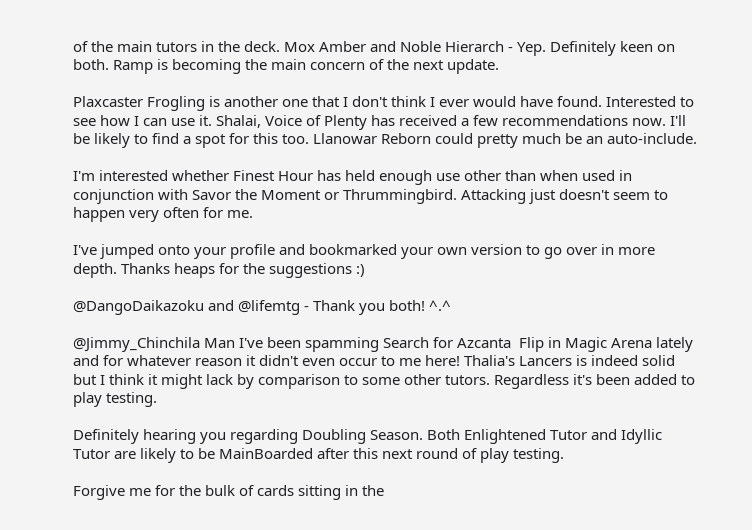of the main tutors in the deck. Mox Amber and Noble Hierarch - Yep. Definitely keen on both. Ramp is becoming the main concern of the next update.

Plaxcaster Frogling is another one that I don't think I ever would have found. Interested to see how I can use it. Shalai, Voice of Plenty has received a few recommendations now. I'll be likely to find a spot for this too. Llanowar Reborn could pretty much be an auto-include.

I'm interested whether Finest Hour has held enough use other than when used in conjunction with Savor the Moment or Thrummingbird. Attacking just doesn't seem to happen very often for me.

I've jumped onto your profile and bookmarked your own version to go over in more depth. Thanks heaps for the suggestions :)

@DangoDaikazoku and @lifemtg - Thank you both! ^.^

@Jimmy_Chinchila Man I've been spamming Search for Azcanta  Flip in Magic Arena lately and for whatever reason it didn't even occur to me here! Thalia's Lancers is indeed solid but I think it might lack by comparison to some other tutors. Regardless it's been added to play testing.

Definitely hearing you regarding Doubling Season. Both Enlightened Tutor and Idyllic Tutor are likely to be MainBoarded after this next round of play testing.

Forgive me for the bulk of cards sitting in the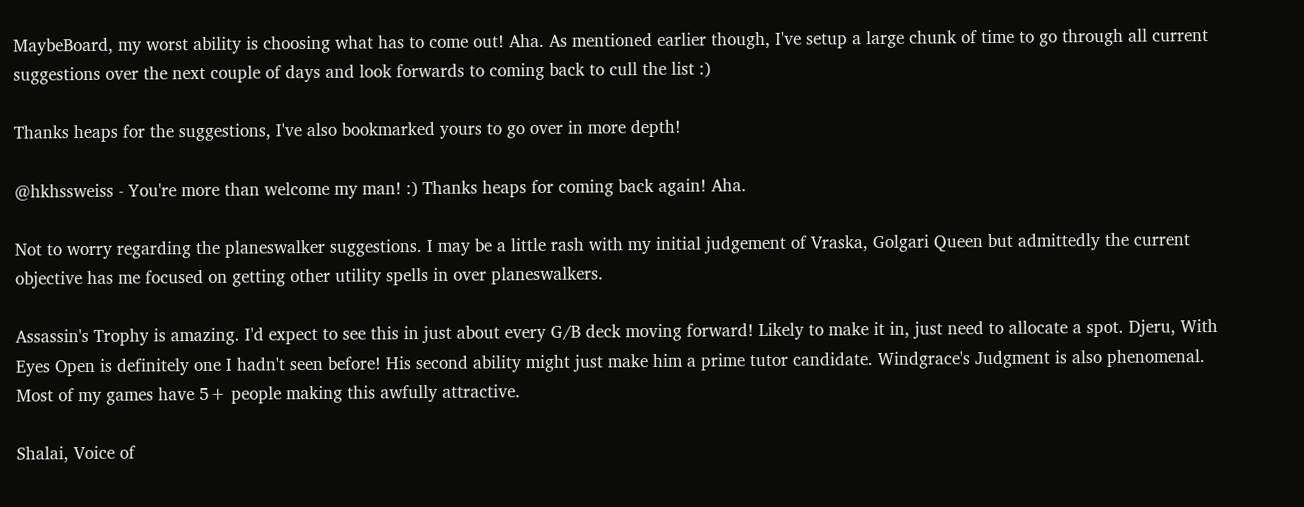MaybeBoard, my worst ability is choosing what has to come out! Aha. As mentioned earlier though, I've setup a large chunk of time to go through all current suggestions over the next couple of days and look forwards to coming back to cull the list :)

Thanks heaps for the suggestions, I've also bookmarked yours to go over in more depth!

@hkhssweiss - You're more than welcome my man! :) Thanks heaps for coming back again! Aha.

Not to worry regarding the planeswalker suggestions. I may be a little rash with my initial judgement of Vraska, Golgari Queen but admittedly the current objective has me focused on getting other utility spells in over planeswalkers.

Assassin's Trophy is amazing. I'd expect to see this in just about every G/B deck moving forward! Likely to make it in, just need to allocate a spot. Djeru, With Eyes Open is definitely one I hadn't seen before! His second ability might just make him a prime tutor candidate. Windgrace's Judgment is also phenomenal. Most of my games have 5+ people making this awfully attractive.

Shalai, Voice of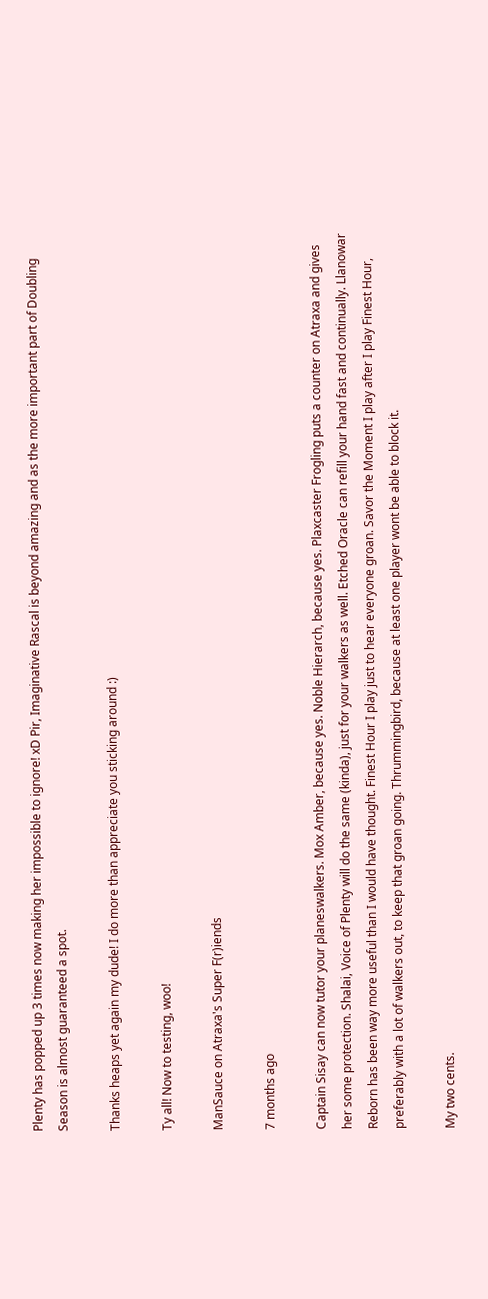Plenty has popped up 3 times now making her impossible to ignore! xD Pir, Imaginative Rascal is beyond amazing and as the more important part of Doubling Season is almost guaranteed a spot.

Thanks heaps yet again my dude! I do more than appreciate you sticking around :)

Ty all! Now to testing, woo!

ManSauce on Atraxa's Super F(r)iends

7 months ago

Captain Sisay can now tutor your planeswalkers. Mox Amber, because yes. Noble Hierarch, because yes. Plaxcaster Frogling puts a counter on Atraxa and gives her some protection. Shalai, Voice of Plenty will do the same (kinda), just for your walkers as well. Etched Oracle can refill your hand fast and continually. Llanowar Reborn has been way more useful than I would have thought. Finest Hour I play just to hear everyone groan. Savor the Moment I play after I play Finest Hour, preferably with a lot of walkers out, to keep that groan going. Thrummingbird, because at least one player wont be able to block it.

My two cents.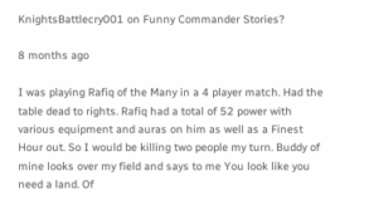KnightsBattlecry001 on Funny Commander Stories?

8 months ago

I was playing Rafiq of the Many in a 4 player match. Had the table dead to rights. Rafiq had a total of 52 power with various equipment and auras on him as well as a Finest Hour out. So I would be killing two people my turn. Buddy of mine looks over my field and says to me You look like you need a land. Of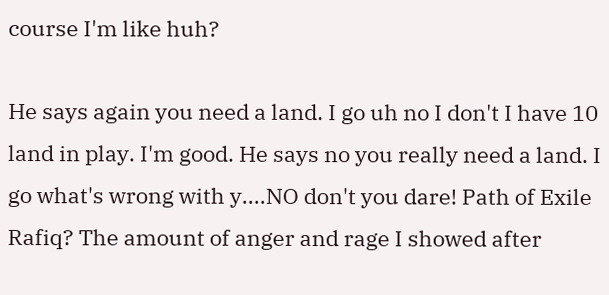course I'm like huh?

He says again you need a land. I go uh no I don't I have 10 land in play. I'm good. He says no you really need a land. I go what's wrong with y....NO don't you dare! Path of Exile Rafiq? The amount of anger and rage I showed after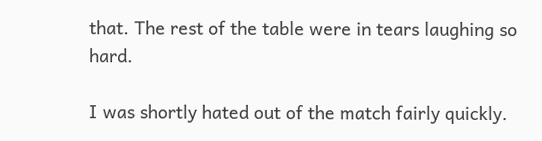that. The rest of the table were in tears laughing so hard.

I was shortly hated out of the match fairly quickly.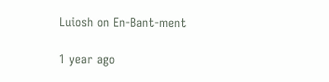Luiosh on En-Bant-ment

1 year ago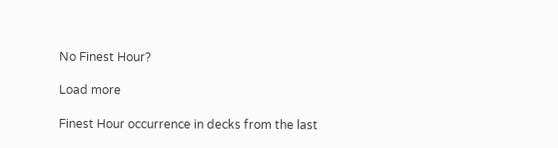No Finest Hour?

Load more

Finest Hour occurrence in decks from the last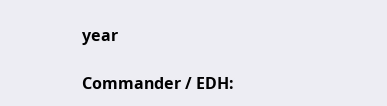year

Commander / EDH: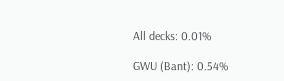All decks: 0.01%

GWU (Bant): 0.54%